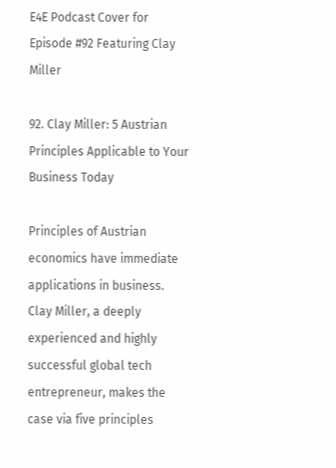E4E Podcast Cover for Episode #92 Featuring Clay Miller

92. Clay Miller: 5 Austrian Principles Applicable to Your Business Today

Principles of Austrian economics have immediate applications in business. Clay Miller, a deeply experienced and highly successful global tech entrepreneur, makes the case via five principles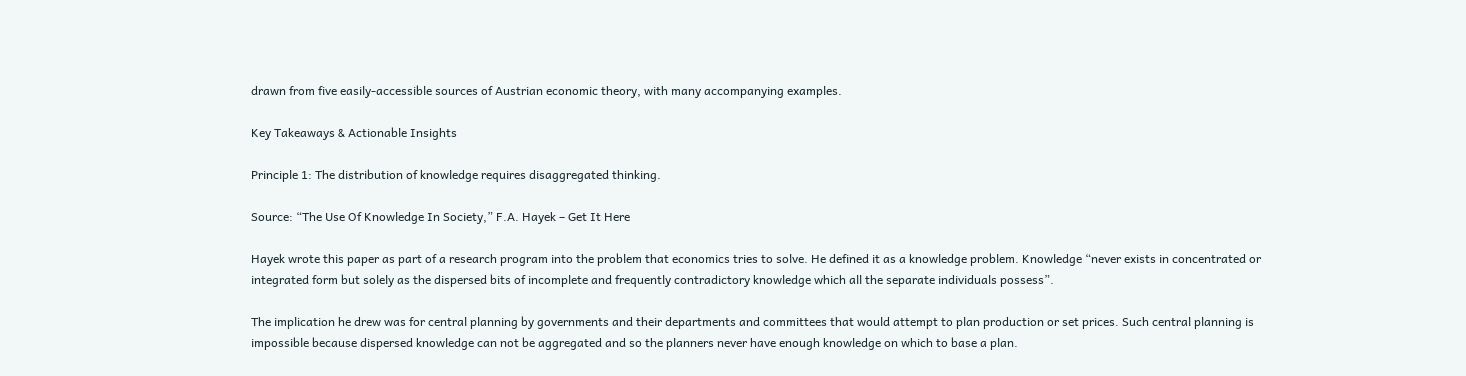drawn from five easily-accessible sources of Austrian economic theory, with many accompanying examples.

Key Takeaways & Actionable Insights

Principle 1: The distribution of knowledge requires disaggregated thinking.

Source: “The Use Of Knowledge In Society,” F.A. Hayek – Get It Here

Hayek wrote this paper as part of a research program into the problem that economics tries to solve. He defined it as a knowledge problem. Knowledge “never exists in concentrated or integrated form but solely as the dispersed bits of incomplete and frequently contradictory knowledge which all the separate individuals possess”.

The implication he drew was for central planning by governments and their departments and committees that would attempt to plan production or set prices. Such central planning is impossible because dispersed knowledge can not be aggregated and so the planners never have enough knowledge on which to base a plan.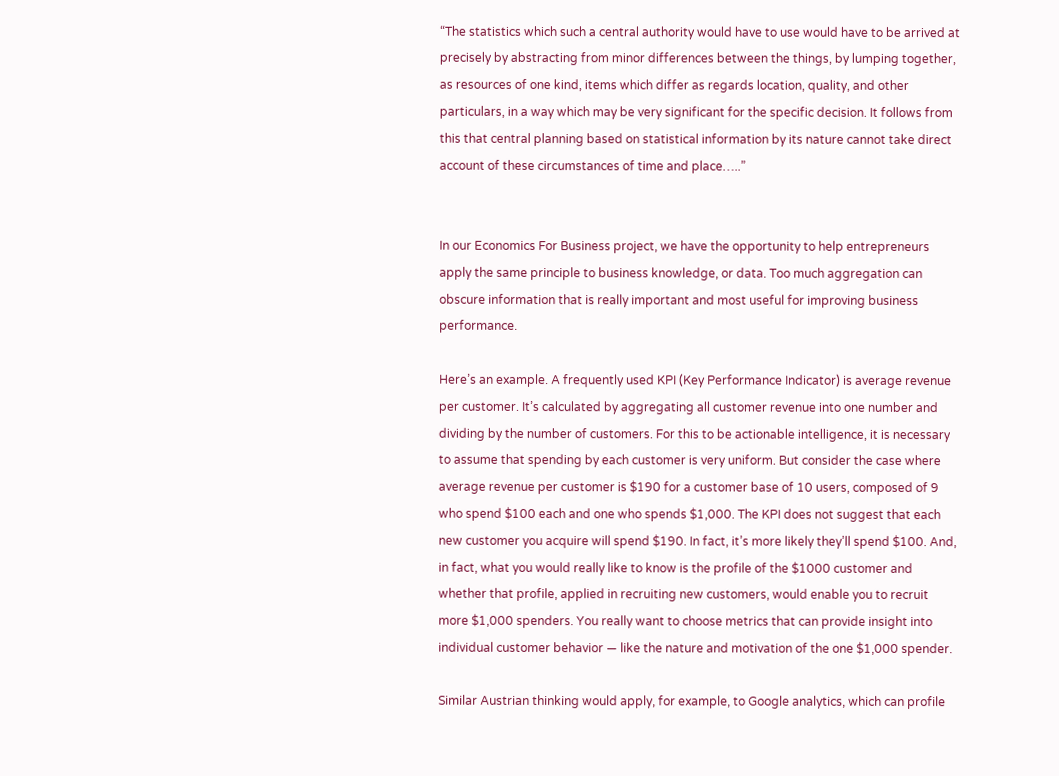“The statistics which such a central authority would have to use would have to be arrived at precisely by abstracting from minor differences between the things, by lumping together, as resources of one kind, items which differ as regards location, quality, and other particulars, in a way which may be very significant for the specific decision. It follows from this that central planning based on statistical information by its nature cannot take direct account of these circumstances of time and place…..”


In our Economics For Business project, we have the opportunity to help entrepreneurs apply the same principle to business knowledge, or data. Too much aggregation can obscure information that is really important and most useful for improving business performance.

Here’s an example. A frequently used KPI (Key Performance Indicator) is average revenue per customer. It’s calculated by aggregating all customer revenue into one number and dividing by the number of customers. For this to be actionable intelligence, it is necessary to assume that spending by each customer is very uniform. But consider the case where average revenue per customer is $190 for a customer base of 10 users, composed of 9 who spend $100 each and one who spends $1,000. The KPI does not suggest that each new customer you acquire will spend $190. In fact, it’s more likely they’ll spend $100. And, in fact, what you would really like to know is the profile of the $1000 customer and whether that profile, applied in recruiting new customers, would enable you to recruit more $1,000 spenders. You really want to choose metrics that can provide insight into individual customer behavior — like the nature and motivation of the one $1,000 spender.

Similar Austrian thinking would apply, for example, to Google analytics, which can profile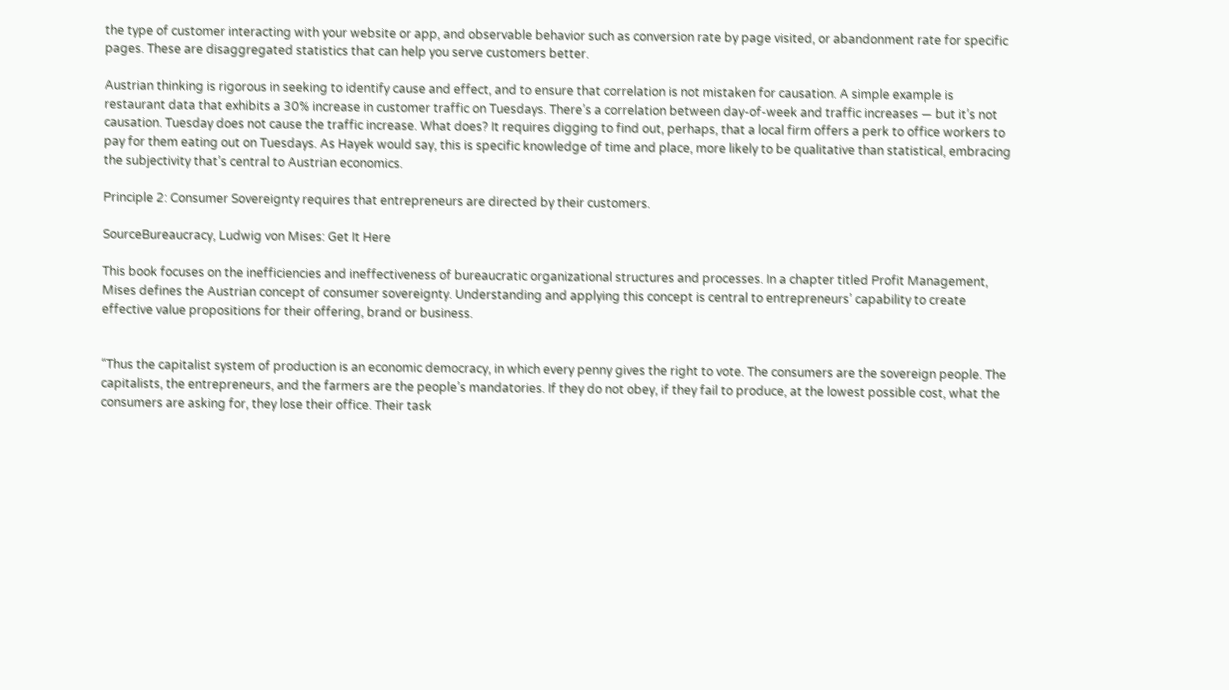the type of customer interacting with your website or app, and observable behavior such as conversion rate by page visited, or abandonment rate for specific pages. These are disaggregated statistics that can help you serve customers better.

Austrian thinking is rigorous in seeking to identify cause and effect, and to ensure that correlation is not mistaken for causation. A simple example is restaurant data that exhibits a 30% increase in customer traffic on Tuesdays. There’s a correlation between day-of-week and traffic increases — but it’s not causation. Tuesday does not cause the traffic increase. What does? It requires digging to find out, perhaps, that a local firm offers a perk to office workers to pay for them eating out on Tuesdays. As Hayek would say, this is specific knowledge of time and place, more likely to be qualitative than statistical, embracing the subjectivity that’s central to Austrian economics.

Principle 2: Consumer Sovereignty requires that entrepreneurs are directed by their customers.

SourceBureaucracy, Ludwig von Mises: Get It Here

This book focuses on the inefficiencies and ineffectiveness of bureaucratic organizational structures and processes. In a chapter titled Profit Management, Mises defines the Austrian concept of consumer sovereignty. Understanding and applying this concept is central to entrepreneurs’ capability to create effective value propositions for their offering, brand or business.


“Thus the capitalist system of production is an economic democracy, in which every penny gives the right to vote. The consumers are the sovereign people. The capitalists, the entrepreneurs, and the farmers are the people’s mandatories. If they do not obey, if they fail to produce, at the lowest possible cost, what the consumers are asking for, they lose their office. Their task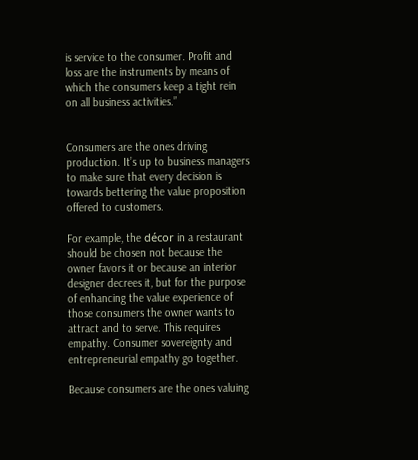is service to the consumer. Profit and loss are the instruments by means of which the consumers keep a tight rein on all business activities.”


Consumers are the ones driving production. It’s up to business managers to make sure that every decision is towards bettering the value proposition offered to customers.

For example, the décor in a restaurant should be chosen not because the owner favors it or because an interior designer decrees it, but for the purpose of enhancing the value experience of those consumers the owner wants to attract and to serve. This requires empathy. Consumer sovereignty and entrepreneurial empathy go together.

Because consumers are the ones valuing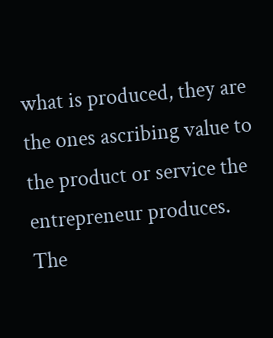what is produced, they are the ones ascribing value to the product or service the entrepreneur produces. The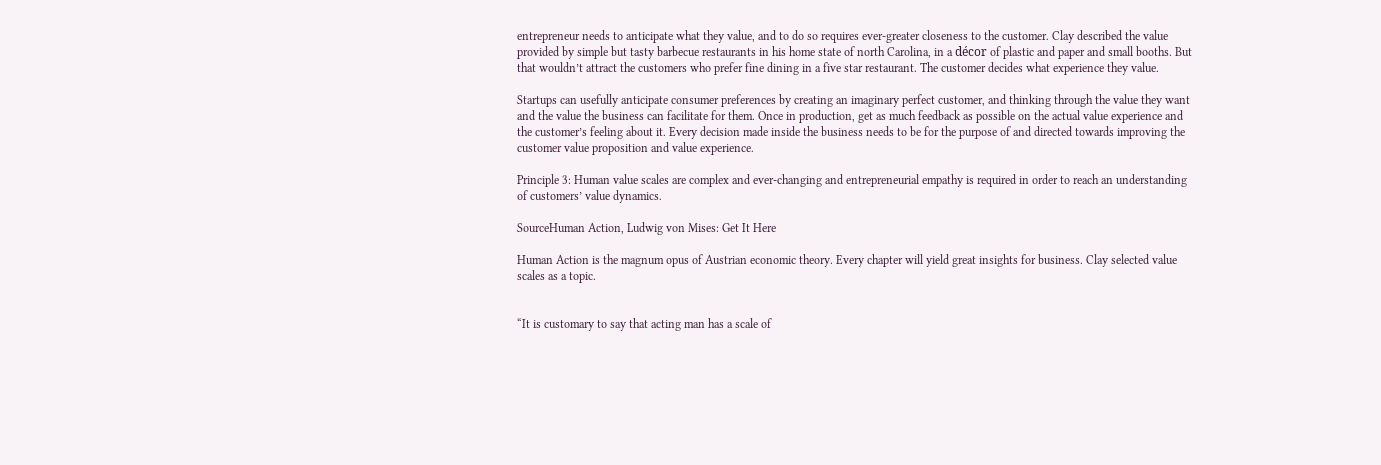entrepreneur needs to anticipate what they value, and to do so requires ever-greater closeness to the customer. Clay described the value provided by simple but tasty barbecue restaurants in his home state of north Carolina, in a décor of plastic and paper and small booths. But that wouldn’t attract the customers who prefer fine dining in a five star restaurant. The customer decides what experience they value.

Startups can usefully anticipate consumer preferences by creating an imaginary perfect customer, and thinking through the value they want and the value the business can facilitate for them. Once in production, get as much feedback as possible on the actual value experience and the customer’s feeling about it. Every decision made inside the business needs to be for the purpose of and directed towards improving the customer value proposition and value experience.

Principle 3: Human value scales are complex and ever-changing and entrepreneurial empathy is required in order to reach an understanding of customers’ value dynamics.

SourceHuman Action, Ludwig von Mises: Get It Here

Human Action is the magnum opus of Austrian economic theory. Every chapter will yield great insights for business. Clay selected value scales as a topic.


“It is customary to say that acting man has a scale of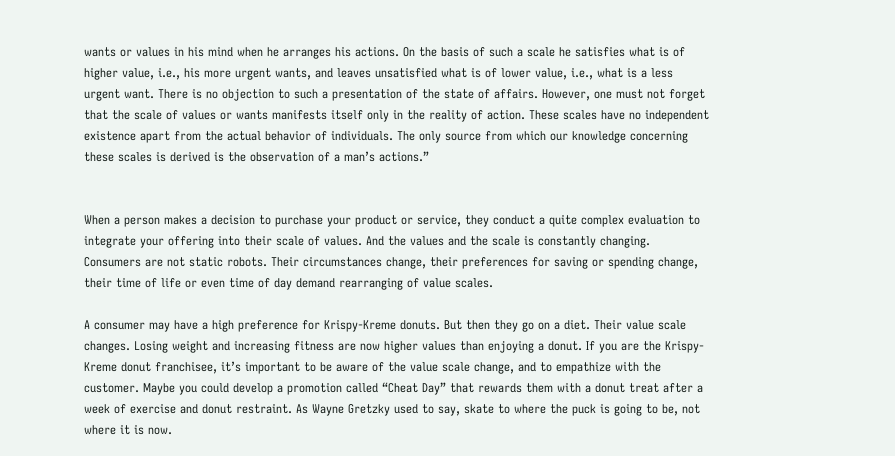wants or values in his mind when he arranges his actions. On the basis of such a scale he satisfies what is of higher value, i.e., his more urgent wants, and leaves unsatisfied what is of lower value, i.e., what is a less urgent want. There is no objection to such a presentation of the state of affairs. However, one must not forget that the scale of values or wants manifests itself only in the reality of action. These scales have no independent existence apart from the actual behavior of individuals. The only source from which our knowledge concerning these scales is derived is the observation of a man’s actions.”


When a person makes a decision to purchase your product or service, they conduct a quite complex evaluation to integrate your offering into their scale of values. And the values and the scale is constantly changing. Consumers are not static robots. Their circumstances change, their preferences for saving or spending change, their time of life or even time of day demand rearranging of value scales.

A consumer may have a high preference for Krispy-Kreme donuts. But then they go on a diet. Their value scale changes. Losing weight and increasing fitness are now higher values than enjoying a donut. If you are the Krispy-Kreme donut franchisee, it’s important to be aware of the value scale change, and to empathize with the customer. Maybe you could develop a promotion called “Cheat Day” that rewards them with a donut treat after a week of exercise and donut restraint. As Wayne Gretzky used to say, skate to where the puck is going to be, not where it is now.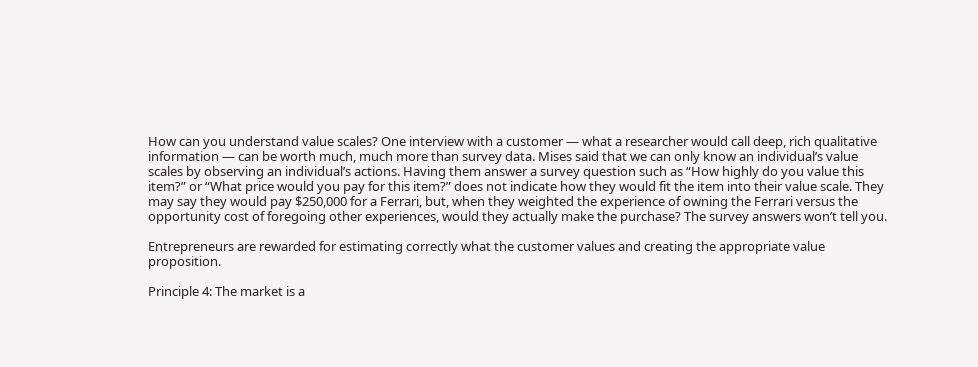How can you understand value scales? One interview with a customer — what a researcher would call deep, rich qualitative information — can be worth much, much more than survey data. Mises said that we can only know an individual’s value scales by observing an individual’s actions. Having them answer a survey question such as “How highly do you value this item?” or “What price would you pay for this item?” does not indicate how they would fit the item into their value scale. They may say they would pay $250,000 for a Ferrari, but, when they weighted the experience of owning the Ferrari versus the opportunity cost of foregoing other experiences, would they actually make the purchase? The survey answers won’t tell you.

Entrepreneurs are rewarded for estimating correctly what the customer values and creating the appropriate value proposition.

Principle 4: The market is a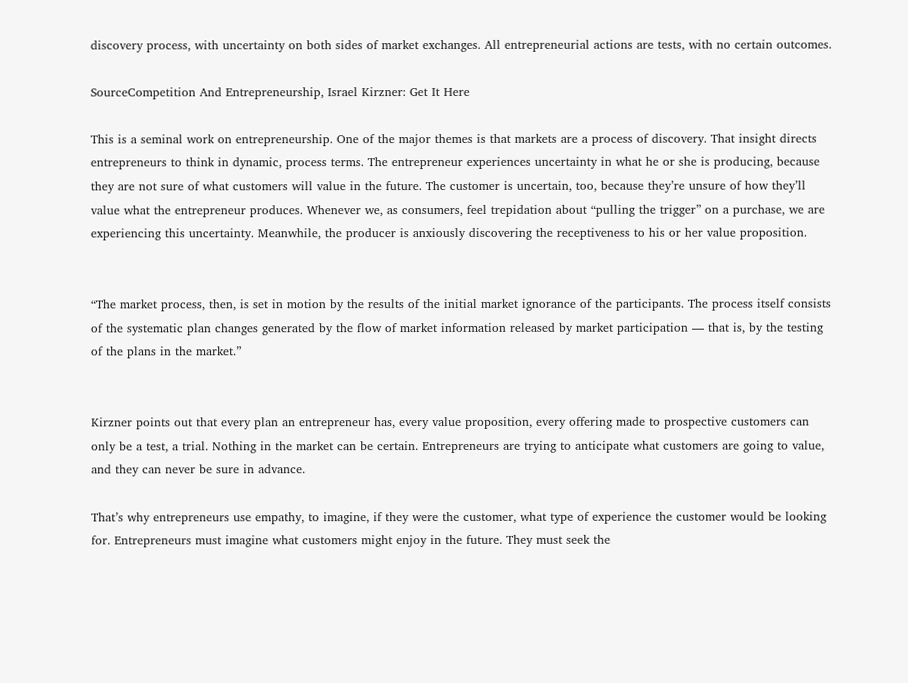discovery process, with uncertainty on both sides of market exchanges. All entrepreneurial actions are tests, with no certain outcomes.

SourceCompetition And Entrepreneurship, Israel Kirzner: Get It Here

This is a seminal work on entrepreneurship. One of the major themes is that markets are a process of discovery. That insight directs entrepreneurs to think in dynamic, process terms. The entrepreneur experiences uncertainty in what he or she is producing, because they are not sure of what customers will value in the future. The customer is uncertain, too, because they’re unsure of how they’ll value what the entrepreneur produces. Whenever we, as consumers, feel trepidation about “pulling the trigger” on a purchase, we are experiencing this uncertainty. Meanwhile, the producer is anxiously discovering the receptiveness to his or her value proposition.


“The market process, then, is set in motion by the results of the initial market ignorance of the participants. The process itself consists of the systematic plan changes generated by the flow of market information released by market participation — that is, by the testing of the plans in the market.”


Kirzner points out that every plan an entrepreneur has, every value proposition, every offering made to prospective customers can only be a test, a trial. Nothing in the market can be certain. Entrepreneurs are trying to anticipate what customers are going to value, and they can never be sure in advance.

That’s why entrepreneurs use empathy, to imagine, if they were the customer, what type of experience the customer would be looking for. Entrepreneurs must imagine what customers might enjoy in the future. They must seek the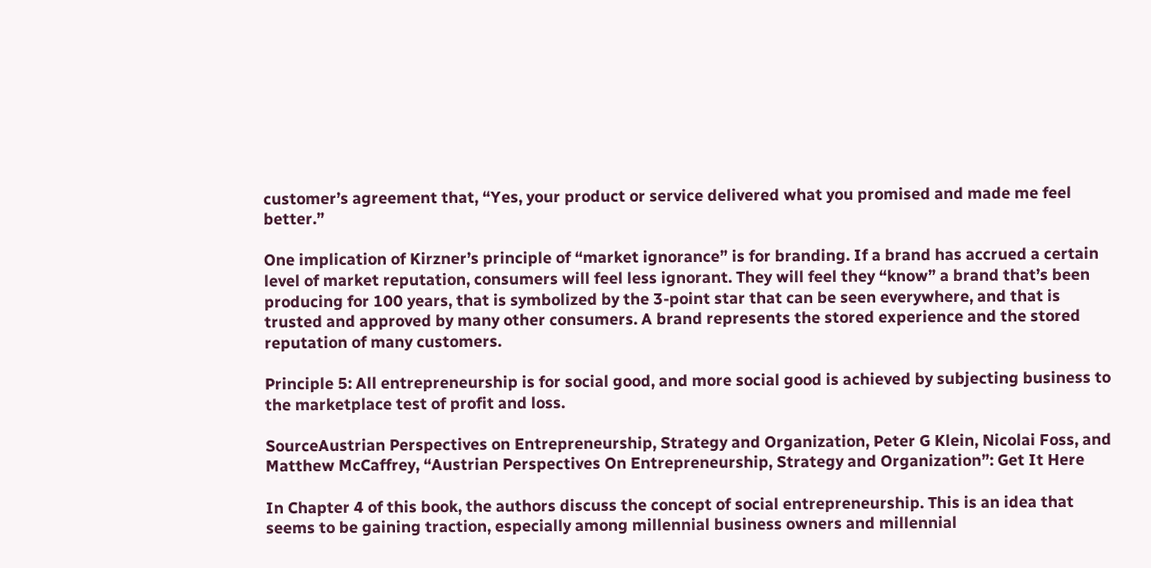customer’s agreement that, “Yes, your product or service delivered what you promised and made me feel better.”

One implication of Kirzner’s principle of “market ignorance” is for branding. If a brand has accrued a certain level of market reputation, consumers will feel less ignorant. They will feel they “know” a brand that’s been producing for 100 years, that is symbolized by the 3-point star that can be seen everywhere, and that is trusted and approved by many other consumers. A brand represents the stored experience and the stored reputation of many customers.

Principle 5: All entrepreneurship is for social good, and more social good is achieved by subjecting business to the marketplace test of profit and loss.

SourceAustrian Perspectives on Entrepreneurship, Strategy and Organization, Peter G Klein, Nicolai Foss, and Matthew McCaffrey, “Austrian Perspectives On Entrepreneurship, Strategy and Organization”: Get It Here

In Chapter 4 of this book, the authors discuss the concept of social entrepreneurship. This is an idea that seems to be gaining traction, especially among millennial business owners and millennial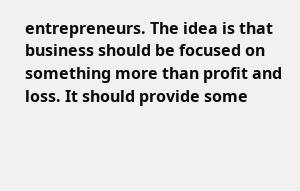entrepreneurs. The idea is that business should be focused on something more than profit and loss. It should provide some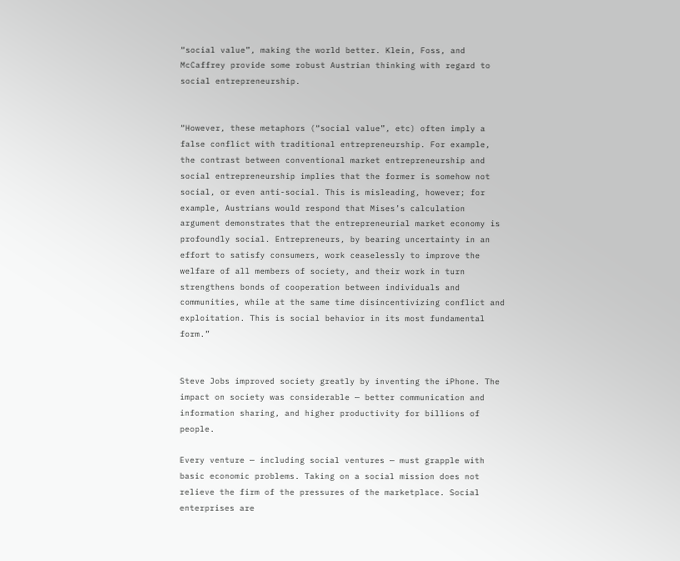“social value”, making the world better. Klein, Foss, and McCaffrey provide some robust Austrian thinking with regard to social entrepreneurship.


“However, these metaphors (“social value”, etc) often imply a false conflict with traditional entrepreneurship. For example, the contrast between conventional market entrepreneurship and social entrepreneurship implies that the former is somehow not social, or even anti-social. This is misleading, however; for example, Austrians would respond that Mises’s calculation argument demonstrates that the entrepreneurial market economy is profoundly social. Entrepreneurs, by bearing uncertainty in an effort to satisfy consumers, work ceaselessly to improve the welfare of all members of society, and their work in turn strengthens bonds of cooperation between individuals and communities, while at the same time disincentivizing conflict and exploitation. This is social behavior in its most fundamental form.”


Steve Jobs improved society greatly by inventing the iPhone. The impact on society was considerable — better communication and information sharing, and higher productivity for billions of people.

Every venture — including social ventures — must grapple with basic economic problems. Taking on a social mission does not relieve the firm of the pressures of the marketplace. Social enterprises are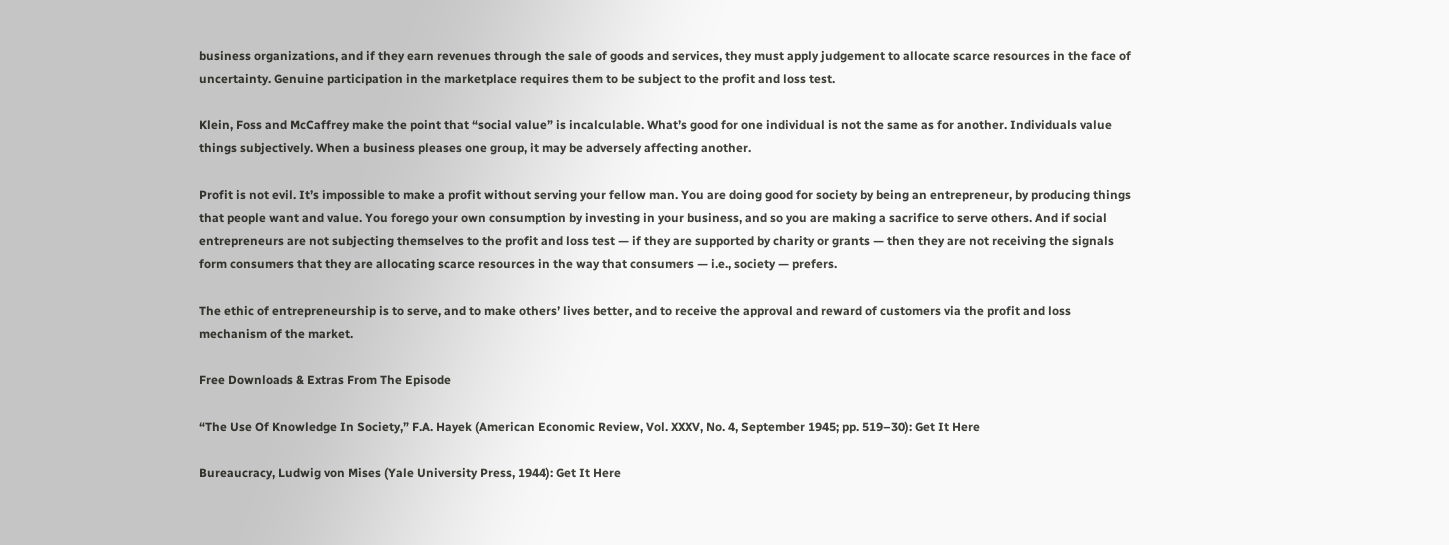business organizations, and if they earn revenues through the sale of goods and services, they must apply judgement to allocate scarce resources in the face of uncertainty. Genuine participation in the marketplace requires them to be subject to the profit and loss test.

Klein, Foss and McCaffrey make the point that “social value” is incalculable. What’s good for one individual is not the same as for another. Individuals value things subjectively. When a business pleases one group, it may be adversely affecting another.

Profit is not evil. It’s impossible to make a profit without serving your fellow man. You are doing good for society by being an entrepreneur, by producing things that people want and value. You forego your own consumption by investing in your business, and so you are making a sacrifice to serve others. And if social entrepreneurs are not subjecting themselves to the profit and loss test — if they are supported by charity or grants — then they are not receiving the signals form consumers that they are allocating scarce resources in the way that consumers — i.e., society — prefers.

The ethic of entrepreneurship is to serve, and to make others’ lives better, and to receive the approval and reward of customers via the profit and loss mechanism of the market.

Free Downloads & Extras From The Episode

“The Use Of Knowledge In Society,” F.A. Hayek (American Economic Review, Vol. XXXV, No. 4, September 1945; pp. 519–30): Get It Here

Bureaucracy, Ludwig von Mises (Yale University Press, 1944): Get It Here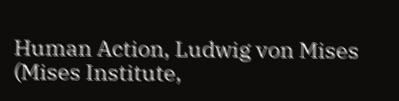Human Action, Ludwig von Mises (Mises Institute,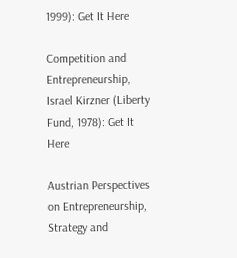1999): Get It Here

Competition and Entrepreneurship, Israel Kirzner (Liberty Fund, 1978): Get It Here

Austrian Perspectives on Entrepreneurship, Strategy and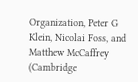Organization, Peter G Klein, Nicolai Foss, and Matthew McCaffrey (Cambridge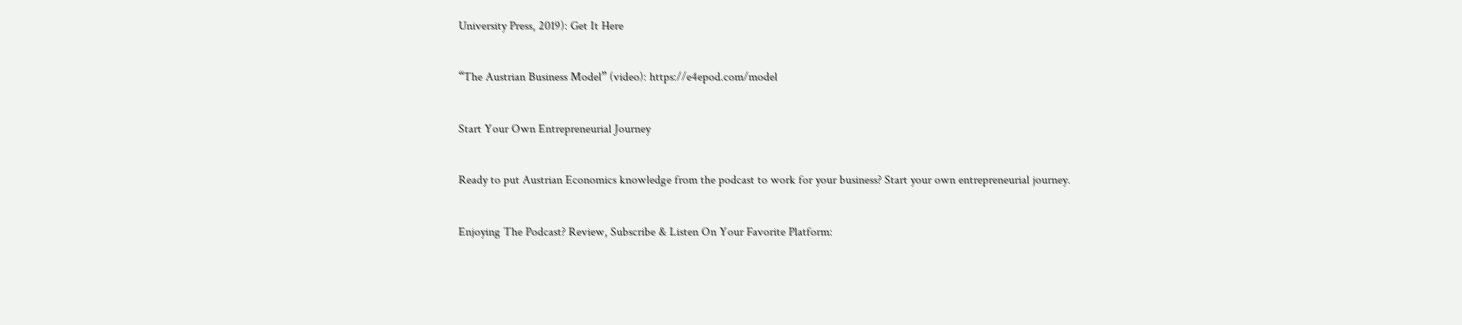University Press, 2019): Get It Here

“The Austrian Business Model” (video): https://e4epod.com/model

Start Your Own Entrepreneurial Journey

Ready to put Austrian Economics knowledge from the podcast to work for your business? Start your own entrepreneurial journey.

Enjoying The Podcast? Review, Subscribe & Listen On Your Favorite Platform: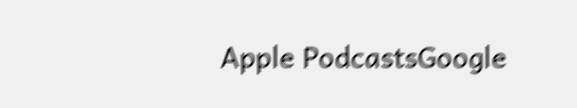Apple PodcastsGoogle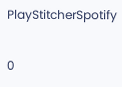PlayStitcherSpotify

0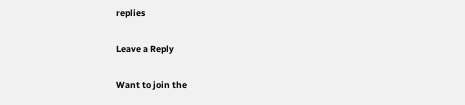replies

Leave a Reply

Want to join the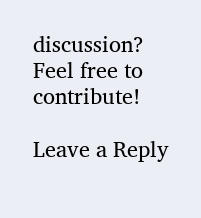discussion?
Feel free to contribute!

Leave a Reply